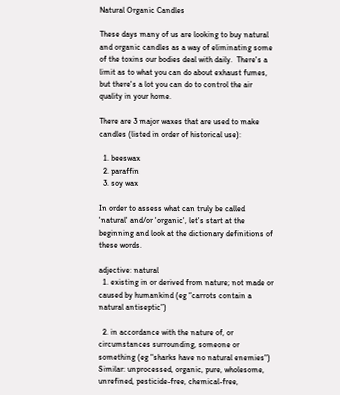Natural Organic Candles

These days many of us are looking to buy natural and organic candles as a way of eliminating some of the toxins our bodies deal with daily.  There's a limit as to what you can do about exhaust fumes, but there's a lot you can do to control the air quality in your home.

There are 3 major waxes that are used to make candles (listed in order of historical use):

  1. beeswax
  2. paraffin
  3. soy wax

In order to assess what can truly be called 'natural' and/or 'organic', let's start at the beginning and look at the dictionary definitions of these words.

adjective: natural
  1. existing in or derived from nature; not made or caused by humankind (eg “carrots contain a natural antiseptic”)

  2. in accordance with the nature of, or circumstances surrounding, someone or something (eg "sharks have no natural enemies")
Similar: unprocessed, organic, pure, wholesome, unrefined, pesticide-free, chemical-free,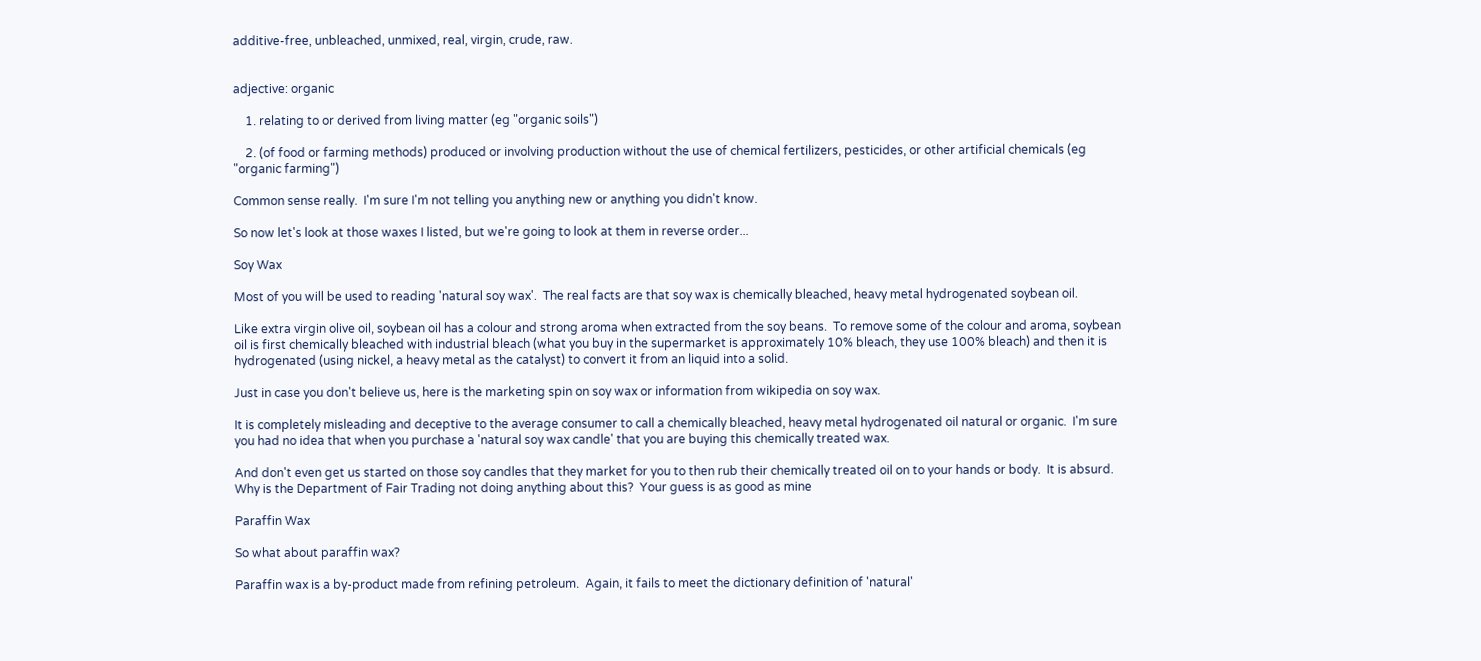additive-free, unbleached, unmixed, real, virgin, crude, raw.


adjective: organic

    1. relating to or derived from living matter (eg "organic soils")

    2. (of food or farming methods) produced or involving production without the use of chemical fertilizers, pesticides, or other artificial chemicals (eg "organic farming")

Common sense really.  I'm sure I'm not telling you anything new or anything you didn't know.

So now let's look at those waxes I listed, but we're going to look at them in reverse order...

Soy Wax

Most of you will be used to reading 'natural soy wax'.  The real facts are that soy wax is chemically bleached, heavy metal hydrogenated soybean oil.

Like extra virgin olive oil, soybean oil has a colour and strong aroma when extracted from the soy beans.  To remove some of the colour and aroma, soybean oil is first chemically bleached with industrial bleach (what you buy in the supermarket is approximately 10% bleach, they use 100% bleach) and then it is hydrogenated (using nickel, a heavy metal as the catalyst) to convert it from an liquid into a solid.

Just in case you don't believe us, here is the marketing spin on soy wax or information from wikipedia on soy wax.

It is completely misleading and deceptive to the average consumer to call a chemically bleached, heavy metal hydrogenated oil natural or organic.  I'm sure you had no idea that when you purchase a 'natural soy wax candle' that you are buying this chemically treated wax.

And don't even get us started on those soy candles that they market for you to then rub their chemically treated oil on to your hands or body.  It is absurd.  Why is the Department of Fair Trading not doing anything about this?  Your guess is as good as mine

Paraffin Wax

So what about paraffin wax?

Paraffin wax is a by-product made from refining petroleum.  Again, it fails to meet the dictionary definition of 'natural'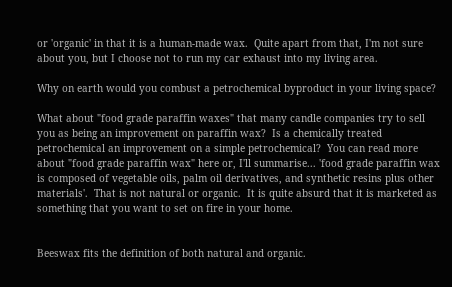or 'organic' in that it is a human-made wax.  Quite apart from that, I'm not sure about you, but I choose not to run my car exhaust into my living area.

Why on earth would you combust a petrochemical byproduct in your living space?

What about "food grade paraffin waxes" that many candle companies try to sell you as being an improvement on paraffin wax?  Is a chemically treated petrochemical an improvement on a simple petrochemical?  You can read more about "food grade paraffin wax" here or, I'll summarise... 'food grade paraffin wax is composed of vegetable oils, palm oil derivatives, and synthetic resins plus other materials'.  That is not natural or organic.  It is quite absurd that it is marketed as something that you want to set on fire in your home.


Beeswax fits the definition of both natural and organic.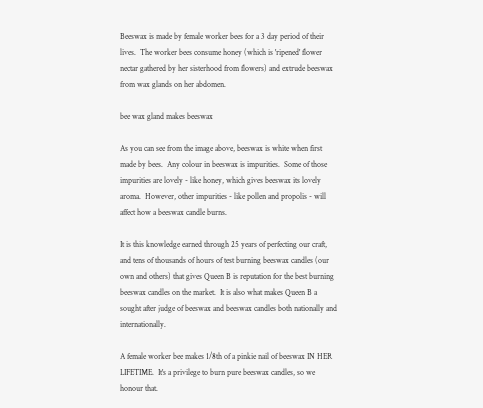Beeswax is made by female worker bees for a 3 day period of their lives.  The worker bees consume honey (which is 'ripened' flower nectar gathered by her sisterhood from flowers) and extrude beeswax from wax glands on her abdomen.

bee wax gland makes beeswax

As you can see from the image above, beeswax is white when first made by bees.  Any colour in beeswax is impurities.  Some of those impurities are lovely - like honey, which gives beeswax its lovely aroma.  However, other impurities - like pollen and propolis - will affect how a beeswax candle burns.

It is this knowledge earned through 25 years of perfecting our craft, and tens of thousands of hours of test burning beeswax candles (our own and others) that gives Queen B is reputation for the best burning beeswax candles on the market.  It is also what makes Queen B a sought after judge of beeswax and beeswax candles both nationally and internationally.

A female worker bee makes 1/8th of a pinkie nail of beeswax IN HER LIFETIME.  It's a privilege to burn pure beeswax candles, so we honour that.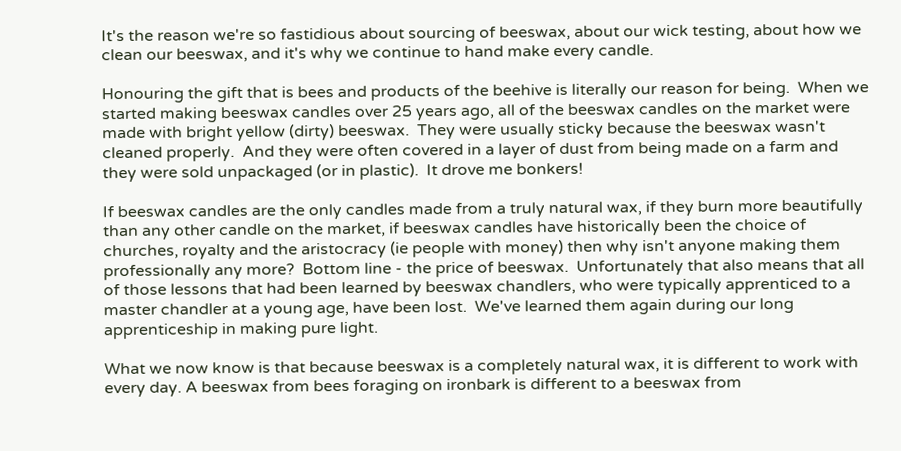It's the reason we're so fastidious about sourcing of beeswax, about our wick testing, about how we clean our beeswax, and it's why we continue to hand make every candle.

Honouring the gift that is bees and products of the beehive is literally our reason for being.  When we started making beeswax candles over 25 years ago, all of the beeswax candles on the market were made with bright yellow (dirty) beeswax.  They were usually sticky because the beeswax wasn't cleaned properly.  And they were often covered in a layer of dust from being made on a farm and they were sold unpackaged (or in plastic).  It drove me bonkers!

If beeswax candles are the only candles made from a truly natural wax, if they burn more beautifully than any other candle on the market, if beeswax candles have historically been the choice of churches, royalty and the aristocracy (ie people with money) then why isn't anyone making them professionally any more?  Bottom line - the price of beeswax.  Unfortunately that also means that all of those lessons that had been learned by beeswax chandlers, who were typically apprenticed to a master chandler at a young age, have been lost.  We've learned them again during our long apprenticeship in making pure light.

What we now know is that because beeswax is a completely natural wax, it is different to work with every day. A beeswax from bees foraging on ironbark is different to a beeswax from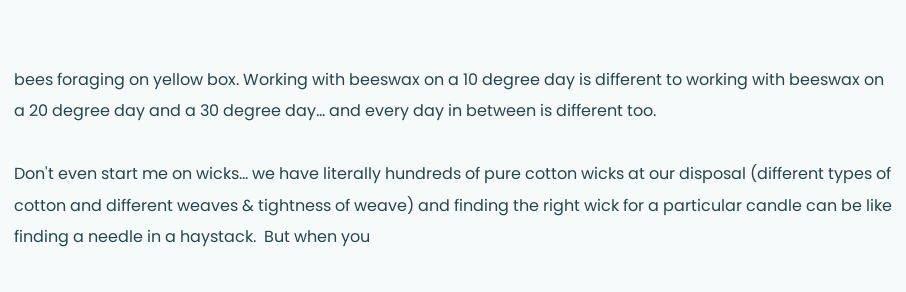bees foraging on yellow box. Working with beeswax on a 10 degree day is different to working with beeswax on a 20 degree day and a 30 degree day... and every day in between is different too.

Don't even start me on wicks... we have literally hundreds of pure cotton wicks at our disposal (different types of cotton and different weaves & tightness of weave) and finding the right wick for a particular candle can be like finding a needle in a haystack.  But when you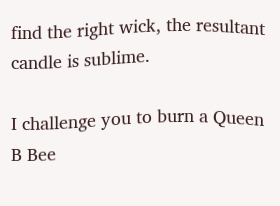find the right wick, the resultant candle is sublime.

I challenge you to burn a Queen B Bee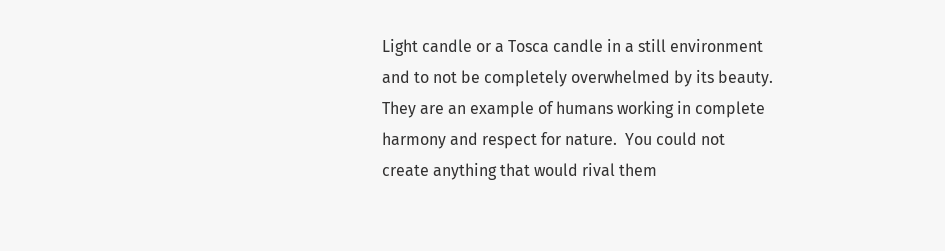Light candle or a Tosca candle in a still environment and to not be completely overwhelmed by its beauty.  They are an example of humans working in complete harmony and respect for nature.  You could not create anything that would rival them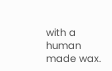with a human made wax.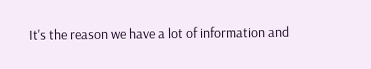It's the reason we have a lot of information and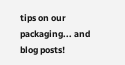tips on our packaging... and blog posts!